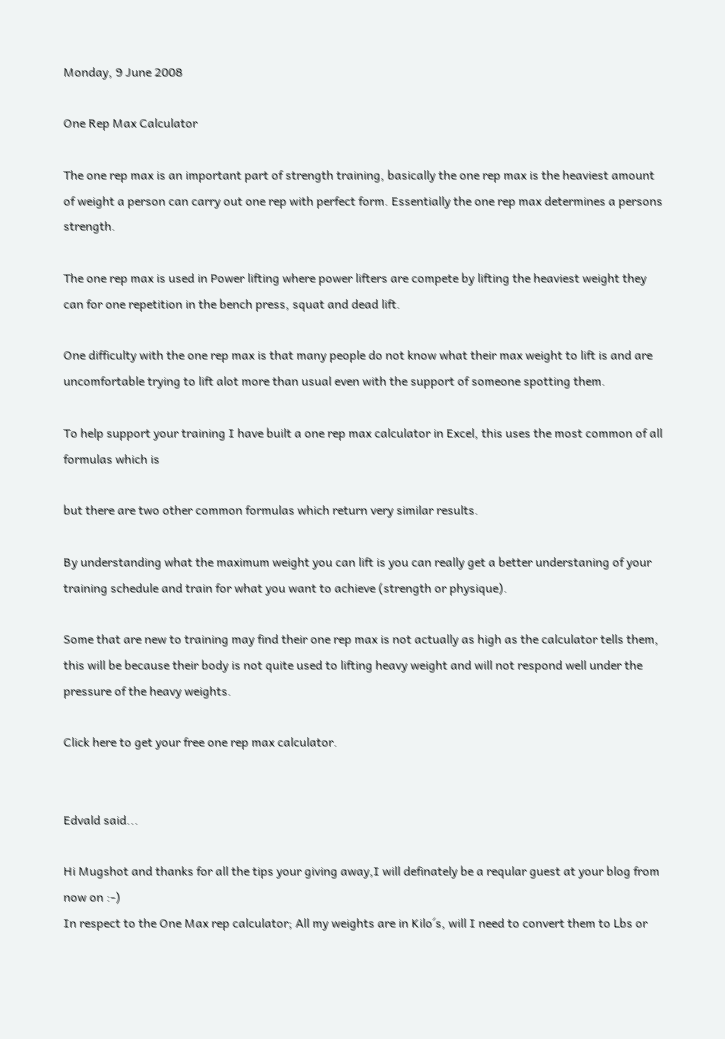Monday, 9 June 2008

One Rep Max Calculator

The one rep max is an important part of strength training, basically the one rep max is the heaviest amount of weight a person can carry out one rep with perfect form. Essentially the one rep max determines a persons strength.

The one rep max is used in Power lifting where power lifters are compete by lifting the heaviest weight they can for one repetition in the bench press, squat and dead lift.

One difficulty with the one rep max is that many people do not know what their max weight to lift is and are uncomfortable trying to lift alot more than usual even with the support of someone spotting them.

To help support your training I have built a one rep max calculator in Excel, this uses the most common of all formulas which is

but there are two other common formulas which return very similar results.

By understanding what the maximum weight you can lift is you can really get a better understaning of your training schedule and train for what you want to achieve (strength or physique).

Some that are new to training may find their one rep max is not actually as high as the calculator tells them, this will be because their body is not quite used to lifting heavy weight and will not respond well under the pressure of the heavy weights.

Click here to get your free one rep max calculator.


Edvald said...

Hi Mugshot and thanks for all the tips your giving away,I will definately be a reqular guest at your blog from now on :-)
In respect to the One Max rep calculator; All my weights are in Kilo´s, will I need to convert them to Lbs or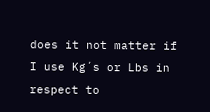does it not matter if I use Kg´s or Lbs in respect to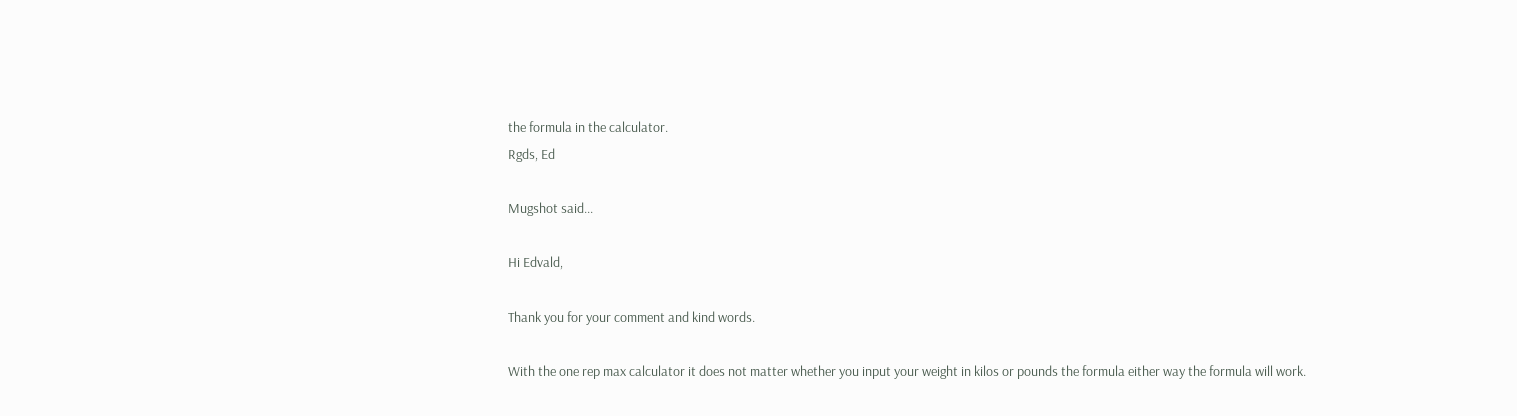the formula in the calculator.
Rgds, Ed

Mugshot said...

Hi Edvald,

Thank you for your comment and kind words.

With the one rep max calculator it does not matter whether you input your weight in kilos or pounds the formula either way the formula will work.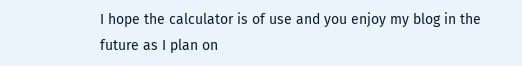I hope the calculator is of use and you enjoy my blog in the future as I plan on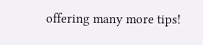offering many more tips!